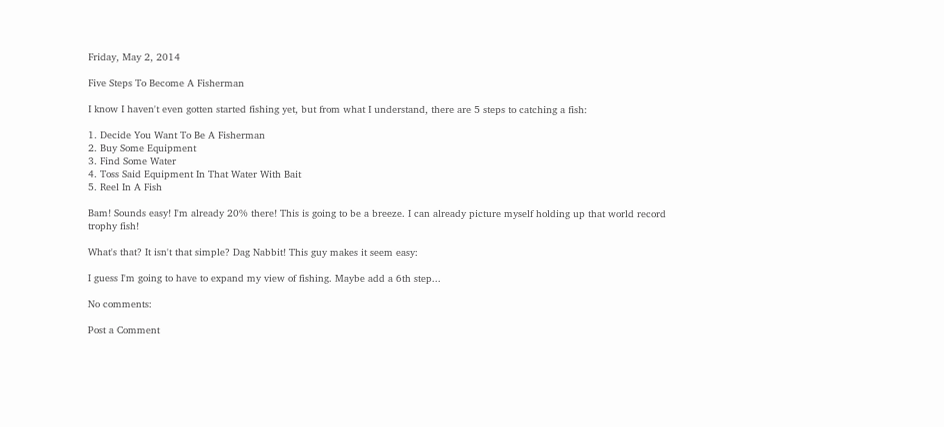Friday, May 2, 2014

Five Steps To Become A Fisherman

I know I haven't even gotten started fishing yet, but from what I understand, there are 5 steps to catching a fish:

1. Decide You Want To Be A Fisherman
2. Buy Some Equipment
3. Find Some Water
4. Toss Said Equipment In That Water With Bait
5. Reel In A Fish

Bam! Sounds easy! I'm already 20% there! This is going to be a breeze. I can already picture myself holding up that world record trophy fish!

What's that? It isn't that simple? Dag Nabbit! This guy makes it seem easy:

I guess I'm going to have to expand my view of fishing. Maybe add a 6th step...

No comments:

Post a Comment